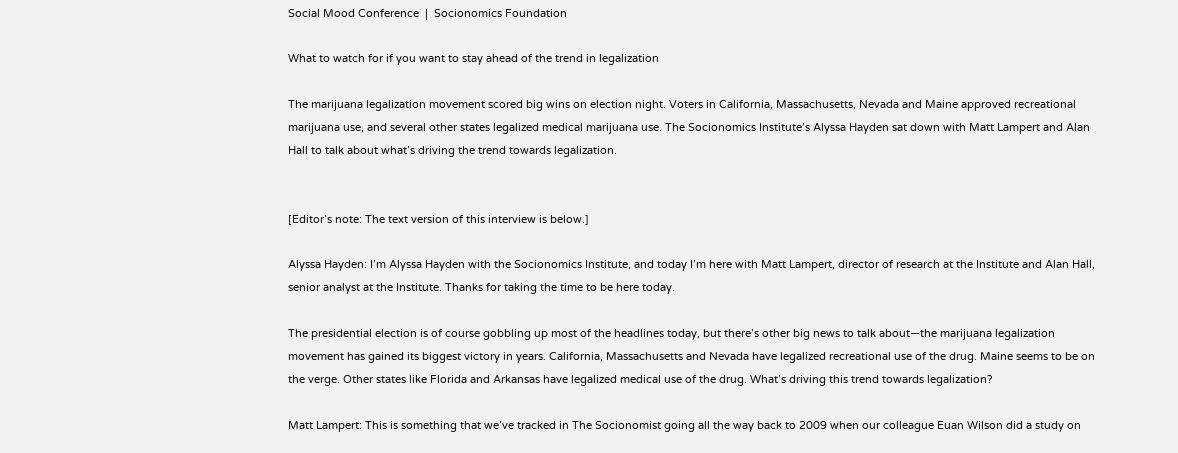Social Mood Conference  |  Socionomics Foundation

What to watch for if you want to stay ahead of the trend in legalization

The marijuana legalization movement scored big wins on election night. Voters in California, Massachusetts, Nevada and Maine approved recreational marijuana use, and several other states legalized medical marijuana use. The Socionomics Institute’s Alyssa Hayden sat down with Matt Lampert and Alan Hall to talk about what’s driving the trend towards legalization.


[Editor’s note: The text version of this interview is below.]

Alyssa Hayden: I’m Alyssa Hayden with the Socionomics Institute, and today I’m here with Matt Lampert, director of research at the Institute and Alan Hall, senior analyst at the Institute. Thanks for taking the time to be here today.

The presidential election is of course gobbling up most of the headlines today, but there’s other big news to talk about—the marijuana legalization movement has gained its biggest victory in years. California, Massachusetts and Nevada have legalized recreational use of the drug. Maine seems to be on the verge. Other states like Florida and Arkansas have legalized medical use of the drug. What’s driving this trend towards legalization?

Matt Lampert: This is something that we’ve tracked in The Socionomist going all the way back to 2009 when our colleague Euan Wilson did a study on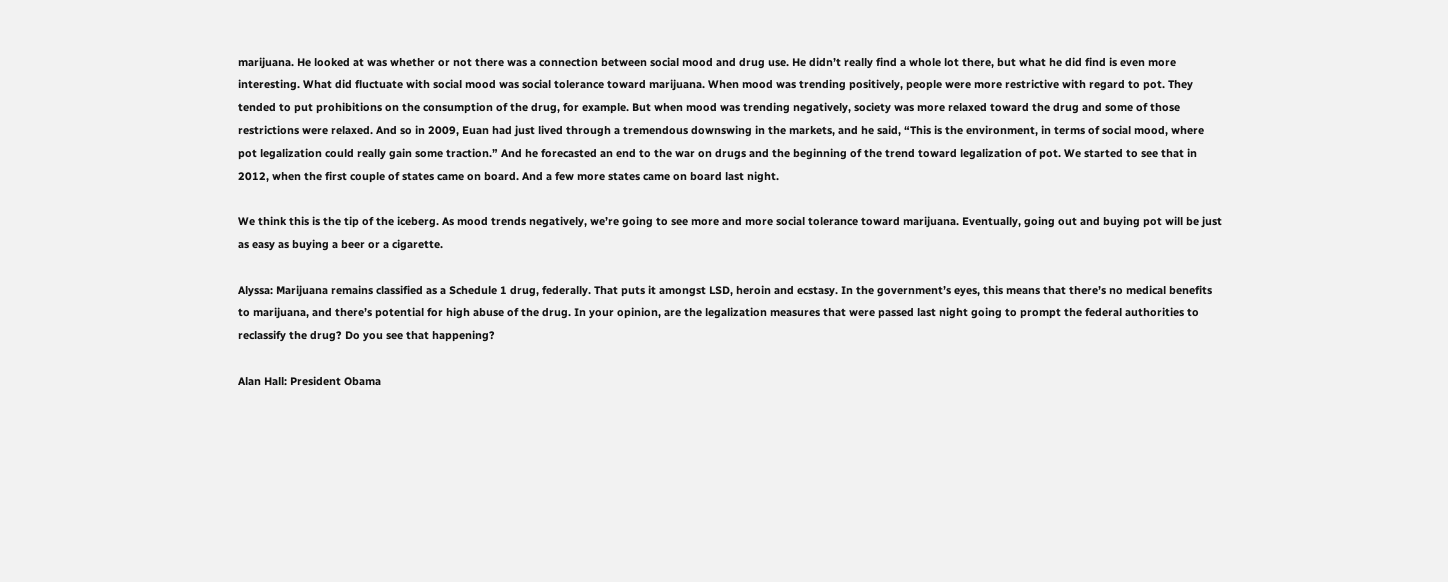marijuana. He looked at was whether or not there was a connection between social mood and drug use. He didn’t really find a whole lot there, but what he did find is even more interesting. What did fluctuate with social mood was social tolerance toward marijuana. When mood was trending positively, people were more restrictive with regard to pot. They tended to put prohibitions on the consumption of the drug, for example. But when mood was trending negatively, society was more relaxed toward the drug and some of those restrictions were relaxed. And so in 2009, Euan had just lived through a tremendous downswing in the markets, and he said, “This is the environment, in terms of social mood, where pot legalization could really gain some traction.” And he forecasted an end to the war on drugs and the beginning of the trend toward legalization of pot. We started to see that in 2012, when the first couple of states came on board. And a few more states came on board last night.

We think this is the tip of the iceberg. As mood trends negatively, we’re going to see more and more social tolerance toward marijuana. Eventually, going out and buying pot will be just as easy as buying a beer or a cigarette.

Alyssa: Marijuana remains classified as a Schedule 1 drug, federally. That puts it amongst LSD, heroin and ecstasy. In the government’s eyes, this means that there’s no medical benefits to marijuana, and there’s potential for high abuse of the drug. In your opinion, are the legalization measures that were passed last night going to prompt the federal authorities to reclassify the drug? Do you see that happening?

Alan Hall: President Obama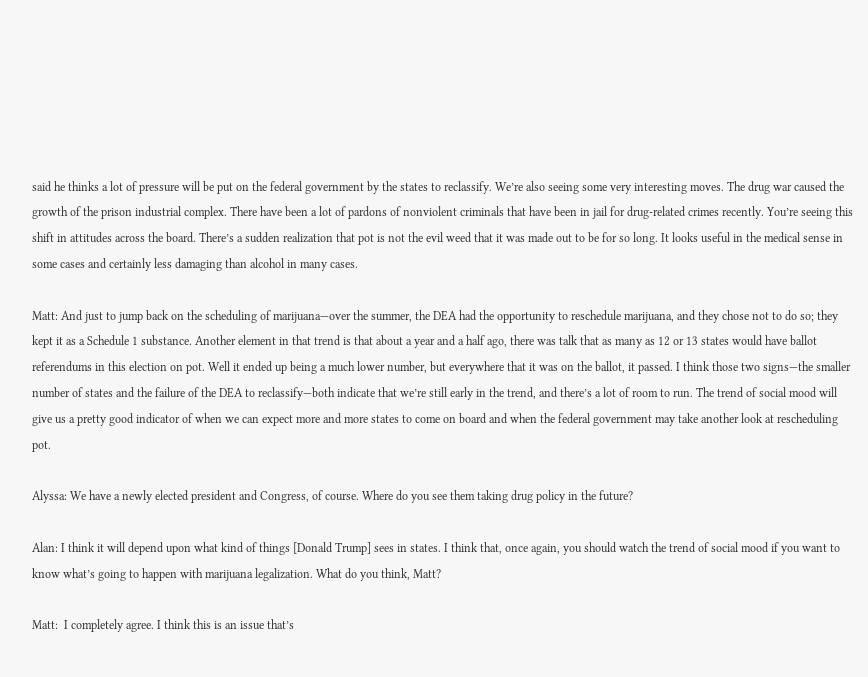said he thinks a lot of pressure will be put on the federal government by the states to reclassify. We’re also seeing some very interesting moves. The drug war caused the growth of the prison industrial complex. There have been a lot of pardons of nonviolent criminals that have been in jail for drug-related crimes recently. You’re seeing this shift in attitudes across the board. There’s a sudden realization that pot is not the evil weed that it was made out to be for so long. It looks useful in the medical sense in some cases and certainly less damaging than alcohol in many cases.

Matt: And just to jump back on the scheduling of marijuana—over the summer, the DEA had the opportunity to reschedule marijuana, and they chose not to do so; they kept it as a Schedule 1 substance. Another element in that trend is that about a year and a half ago, there was talk that as many as 12 or 13 states would have ballot referendums in this election on pot. Well it ended up being a much lower number, but everywhere that it was on the ballot, it passed. I think those two signs—the smaller number of states and the failure of the DEA to reclassify—both indicate that we’re still early in the trend, and there’s a lot of room to run. The trend of social mood will give us a pretty good indicator of when we can expect more and more states to come on board and when the federal government may take another look at rescheduling pot.

Alyssa: We have a newly elected president and Congress, of course. Where do you see them taking drug policy in the future?

Alan: I think it will depend upon what kind of things [Donald Trump] sees in states. I think that, once again, you should watch the trend of social mood if you want to know what’s going to happen with marijuana legalization. What do you think, Matt?

Matt:  I completely agree. I think this is an issue that’s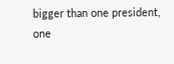bigger than one president, one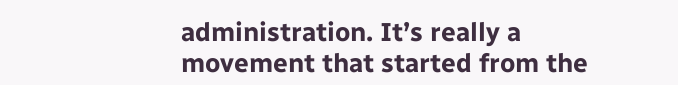administration. It’s really a movement that started from the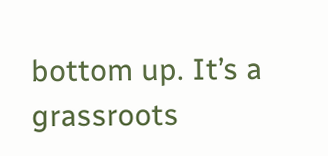bottom up. It’s a grassroots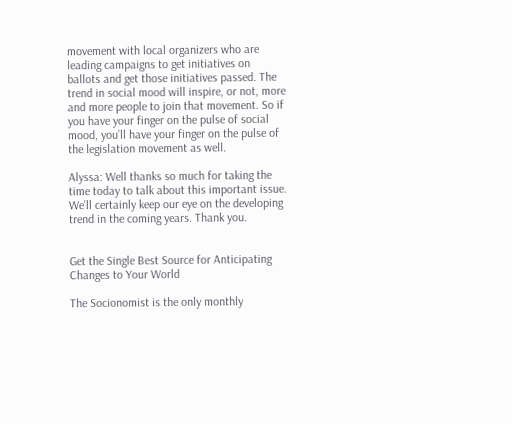movement with local organizers who are leading campaigns to get initiatives on ballots and get those initiatives passed. The trend in social mood will inspire, or not, more and more people to join that movement. So if you have your finger on the pulse of social mood, you’ll have your finger on the pulse of the legislation movement as well.

Alyssa: Well thanks so much for taking the time today to talk about this important issue. We’ll certainly keep our eye on the developing trend in the coming years. Thank you.


Get the Single Best Source for Anticipating Changes to Your World

The Socionomist is the only monthly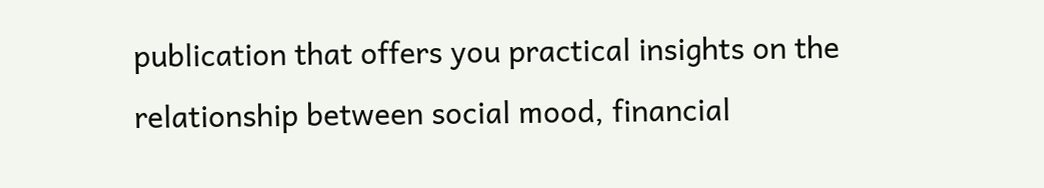publication that offers you practical insights on the relationship between social mood, financial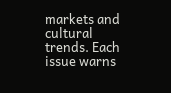markets and cultural trends. Each issue warns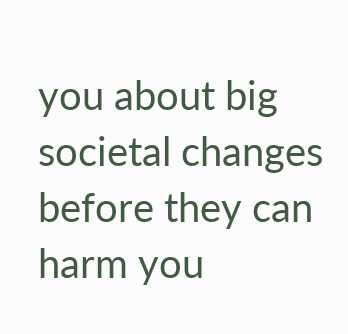you about big societal changes before they can harm you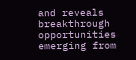and reveals breakthrough opportunities emerging from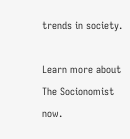trends in society.

Learn more about The Socionomist now.